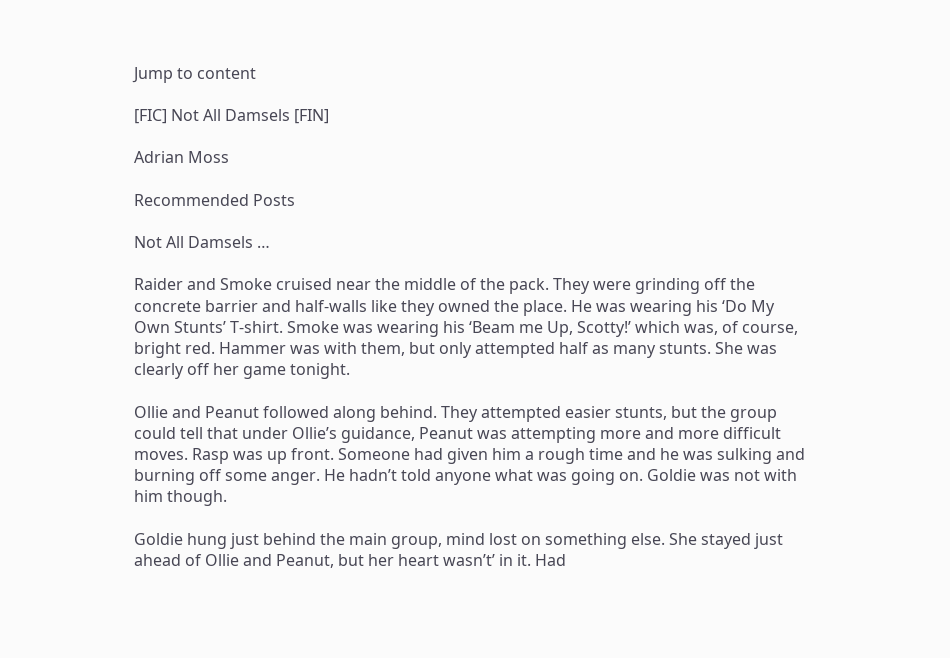Jump to content

[FIC] Not All Damsels [FIN]

Adrian Moss

Recommended Posts

Not All Damsels …

Raider and Smoke cruised near the middle of the pack. They were grinding off the concrete barrier and half-walls like they owned the place. He was wearing his ‘Do My Own Stunts’ T-shirt. Smoke was wearing his ‘Beam me Up, Scotty!’ which was, of course, bright red. Hammer was with them, but only attempted half as many stunts. She was clearly off her game tonight.

Ollie and Peanut followed along behind. They attempted easier stunts, but the group could tell that under Ollie’s guidance, Peanut was attempting more and more difficult moves. Rasp was up front. Someone had given him a rough time and he was sulking and burning off some anger. He hadn’t told anyone what was going on. Goldie was not with him though.

Goldie hung just behind the main group, mind lost on something else. She stayed just ahead of Ollie and Peanut, but her heart wasn’t’ in it. Had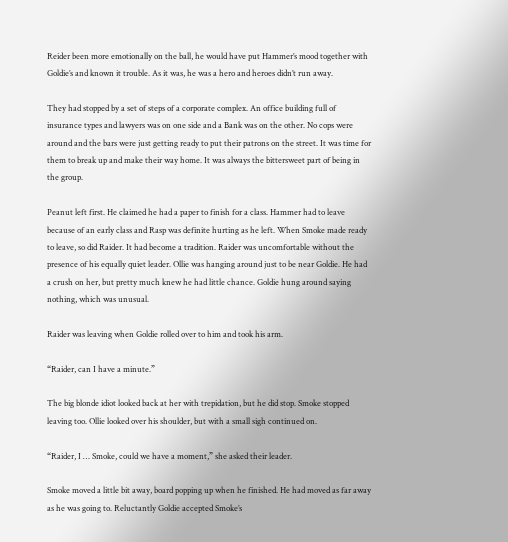Reider been more emotionally on the ball, he would have put Hammer’s mood together with Goldie’s and known it trouble. As it was, he was a hero and heroes didn’t run away.

They had stopped by a set of steps of a corporate complex. An office building full of insurance types and lawyers was on one side and a Bank was on the other. No cops were around and the bars were just getting ready to put their patrons on the street. It was time for them to break up and make their way home. It was always the bittersweet part of being in the group.

Peanut left first. He claimed he had a paper to finish for a class. Hammer had to leave because of an early class and Rasp was definite hurting as he left. When Smoke made ready to leave, so did Raider. It had become a tradition. Raider was uncomfortable without the presence of his equally quiet leader. Ollie was hanging around just to be near Goldie. He had a crush on her, but pretty much knew he had little chance. Goldie hung around saying nothing, which was unusual.

Raider was leaving when Goldie rolled over to him and took his arm.

“Raider, can I have a minute.”

The big blonde idiot looked back at her with trepidation, but he did stop. Smoke stopped leaving too. Ollie looked over his shoulder, but with a small sigh continued on.

“Raider, I … Smoke, could we have a moment,” she asked their leader.

Smoke moved a little bit away, board popping up when he finished. He had moved as far away as he was going to. Reluctantly Goldie accepted Smoke’s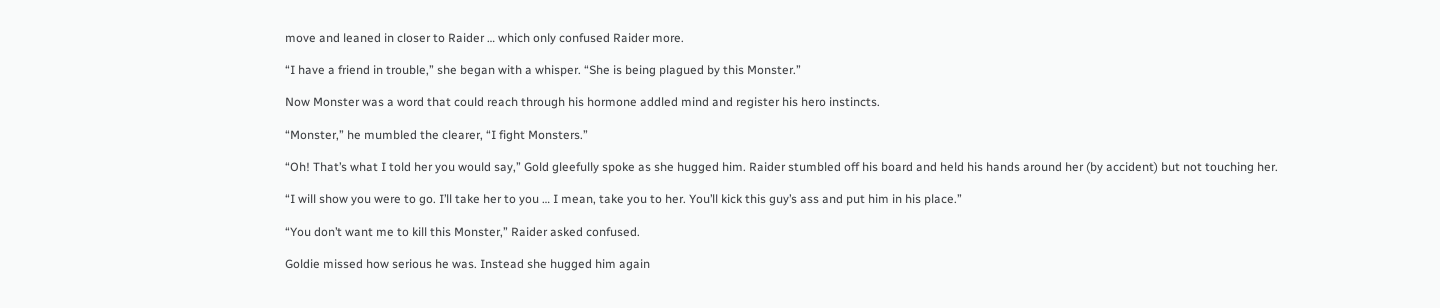move and leaned in closer to Raider … which only confused Raider more.

“I have a friend in trouble,” she began with a whisper. “She is being plagued by this Monster.”

Now Monster was a word that could reach through his hormone addled mind and register his hero instincts.

“Monster,” he mumbled the clearer, “I fight Monsters.”

“Oh! That’s what I told her you would say,” Gold gleefully spoke as she hugged him. Raider stumbled off his board and held his hands around her (by accident) but not touching her.

“I will show you were to go. I’ll take her to you … I mean, take you to her. You’ll kick this guy’s ass and put him in his place.”

“You don’t want me to kill this Monster,” Raider asked confused.

Goldie missed how serious he was. Instead she hugged him again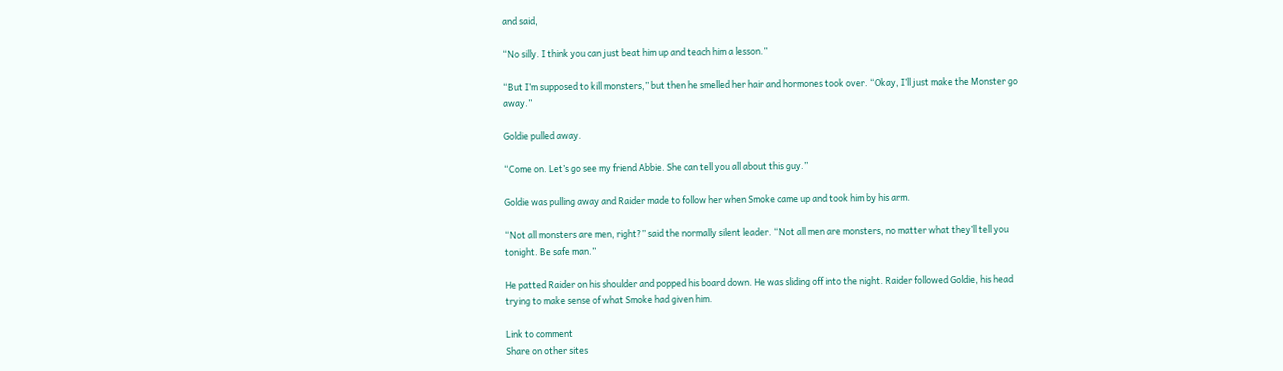and said,

“No silly. I think you can just beat him up and teach him a lesson.”

“But I’m supposed to kill monsters,” but then he smelled her hair and hormones took over. “Okay, I’ll just make the Monster go away.”

Goldie pulled away.

“Come on. Let’s go see my friend Abbie. She can tell you all about this guy.”

Goldie was pulling away and Raider made to follow her when Smoke came up and took him by his arm.

“Not all monsters are men, right?” said the normally silent leader. “Not all men are monsters, no matter what they’ll tell you tonight. Be safe man.”

He patted Raider on his shoulder and popped his board down. He was sliding off into the night. Raider followed Goldie, his head trying to make sense of what Smoke had given him.

Link to comment
Share on other sites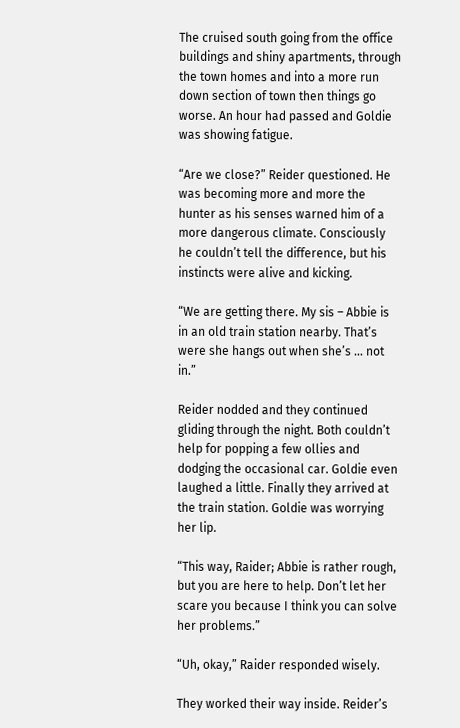The cruised south going from the office buildings and shiny apartments, through the town homes and into a more run down section of town then things go worse. An hour had passed and Goldie was showing fatigue.

“Are we close?” Reider questioned. He was becoming more and more the hunter as his senses warned him of a more dangerous climate. Consciously he couldn’t tell the difference, but his instincts were alive and kicking.

“We are getting there. My sis – Abbie is in an old train station nearby. That’s were she hangs out when she’s … not in.”

Reider nodded and they continued gliding through the night. Both couldn’t help for popping a few ollies and dodging the occasional car. Goldie even laughed a little. Finally they arrived at the train station. Goldie was worrying her lip.

“This way, Raider; Abbie is rather rough, but you are here to help. Don’t let her scare you because I think you can solve her problems.”

“Uh, okay,” Raider responded wisely.

They worked their way inside. Reider’s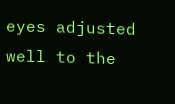eyes adjusted well to the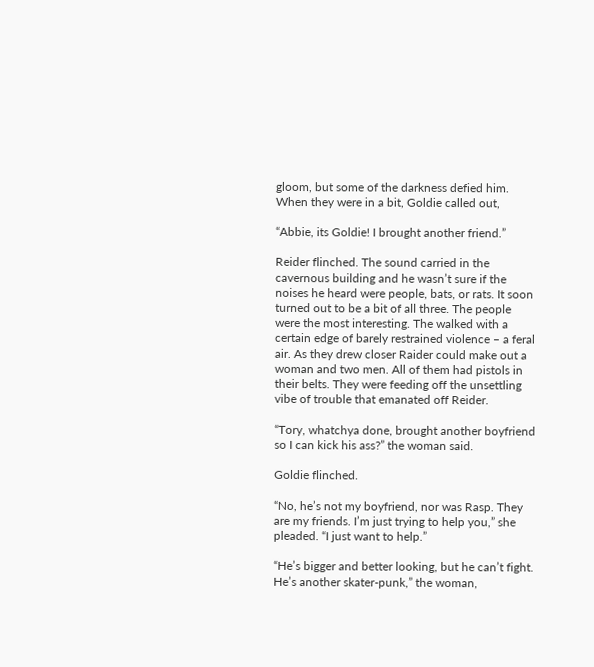gloom, but some of the darkness defied him. When they were in a bit, Goldie called out,

“Abbie, its Goldie! I brought another friend.”

Reider flinched. The sound carried in the cavernous building and he wasn’t sure if the noises he heard were people, bats, or rats. It soon turned out to be a bit of all three. The people were the most interesting. The walked with a certain edge of barely restrained violence – a feral air. As they drew closer Raider could make out a woman and two men. All of them had pistols in their belts. They were feeding off the unsettling vibe of trouble that emanated off Reider.

“Tory, whatchya done, brought another boyfriend so I can kick his ass?” the woman said.

Goldie flinched.

“No, he’s not my boyfriend, nor was Rasp. They are my friends. I’m just trying to help you,” she pleaded. “I just want to help.”

“He’s bigger and better looking, but he can’t fight. He’s another skater-punk,” the woman,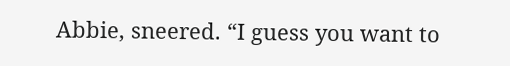Abbie, sneered. “I guess you want to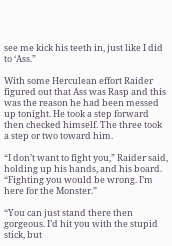see me kick his teeth in, just like I did to ‘Ass.”

With some Herculean effort Raider figured out that Ass was Rasp and this was the reason he had been messed up tonight. He took a step forward then checked himself. The three took a step or two toward him.

“I don’t want to fight you,” Raider said, holding up his hands, and his board. “Fighting you would be wrong. I’m here for the Monster.”

“You can just stand there then gorgeous. I’d hit you with the stupid stick, but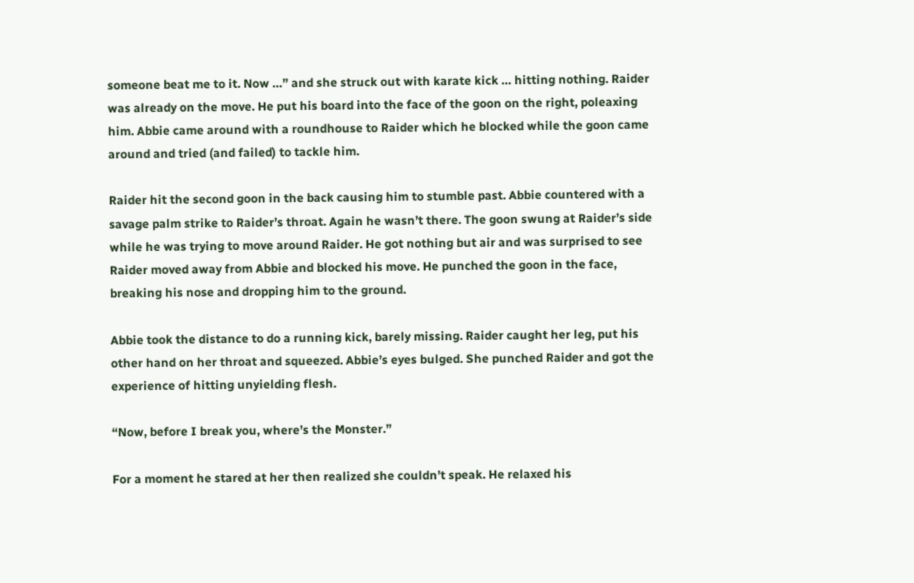someone beat me to it. Now …” and she struck out with karate kick … hitting nothing. Raider was already on the move. He put his board into the face of the goon on the right, poleaxing him. Abbie came around with a roundhouse to Raider which he blocked while the goon came around and tried (and failed) to tackle him.

Raider hit the second goon in the back causing him to stumble past. Abbie countered with a savage palm strike to Raider’s throat. Again he wasn’t there. The goon swung at Raider’s side while he was trying to move around Raider. He got nothing but air and was surprised to see Raider moved away from Abbie and blocked his move. He punched the goon in the face, breaking his nose and dropping him to the ground.

Abbie took the distance to do a running kick, barely missing. Raider caught her leg, put his other hand on her throat and squeezed. Abbie’s eyes bulged. She punched Raider and got the experience of hitting unyielding flesh.

“Now, before I break you, where’s the Monster.”

For a moment he stared at her then realized she couldn’t speak. He relaxed his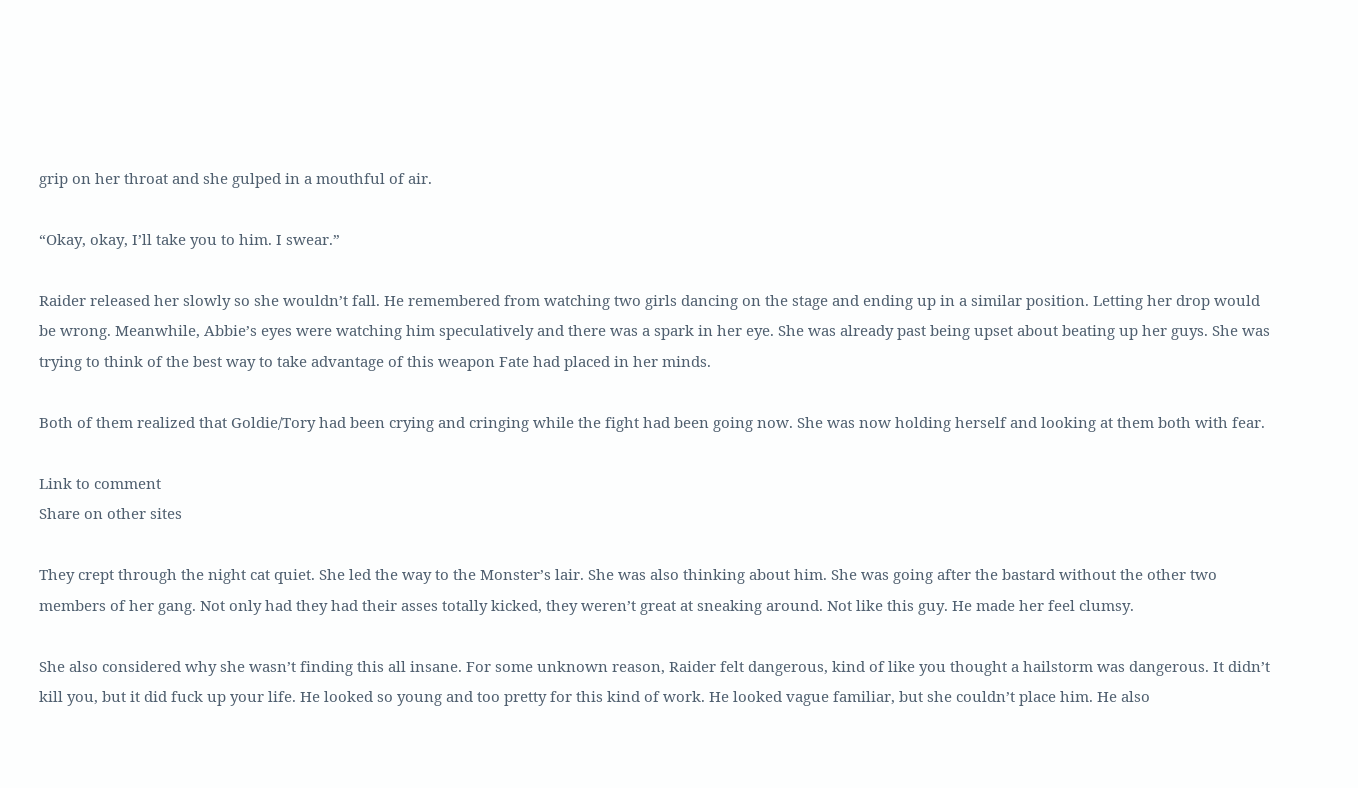grip on her throat and she gulped in a mouthful of air.

“Okay, okay, I’ll take you to him. I swear.”

Raider released her slowly so she wouldn’t fall. He remembered from watching two girls dancing on the stage and ending up in a similar position. Letting her drop would be wrong. Meanwhile, Abbie’s eyes were watching him speculatively and there was a spark in her eye. She was already past being upset about beating up her guys. She was trying to think of the best way to take advantage of this weapon Fate had placed in her minds.

Both of them realized that Goldie/Tory had been crying and cringing while the fight had been going now. She was now holding herself and looking at them both with fear.

Link to comment
Share on other sites

They crept through the night cat quiet. She led the way to the Monster’s lair. She was also thinking about him. She was going after the bastard without the other two members of her gang. Not only had they had their asses totally kicked, they weren’t great at sneaking around. Not like this guy. He made her feel clumsy.

She also considered why she wasn’t finding this all insane. For some unknown reason, Raider felt dangerous, kind of like you thought a hailstorm was dangerous. It didn’t kill you, but it did fuck up your life. He looked so young and too pretty for this kind of work. He looked vague familiar, but she couldn’t place him. He also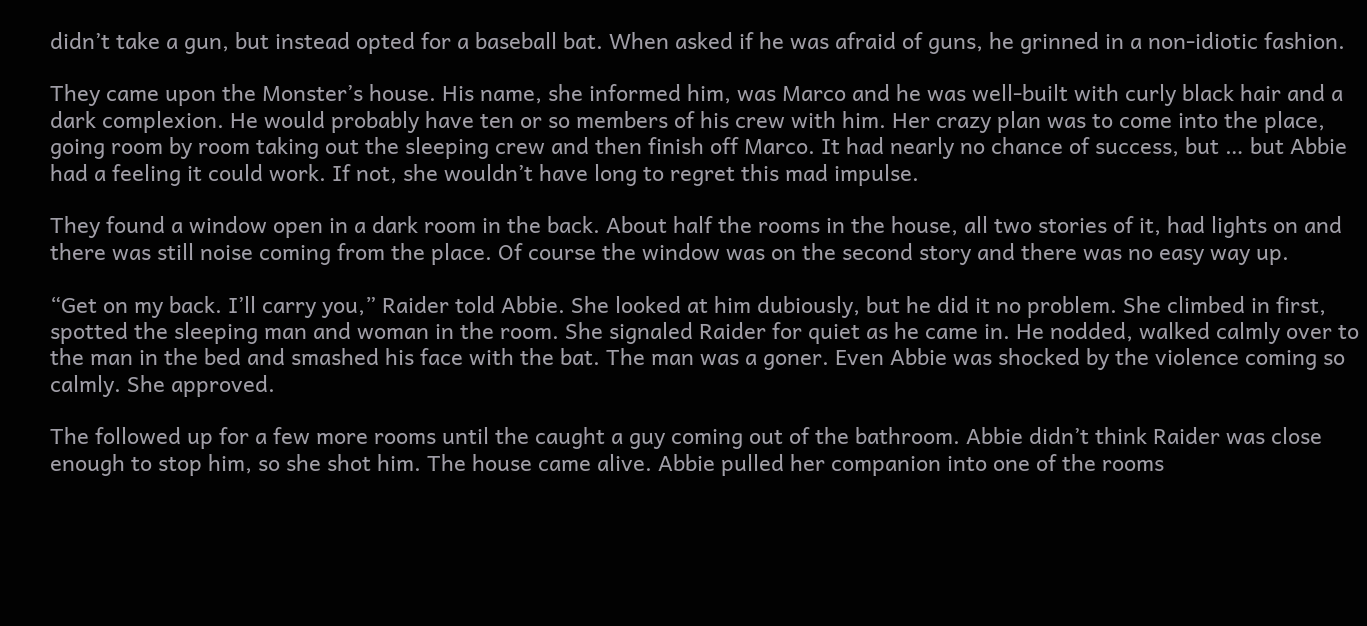didn’t take a gun, but instead opted for a baseball bat. When asked if he was afraid of guns, he grinned in a non-idiotic fashion.

They came upon the Monster’s house. His name, she informed him, was Marco and he was well-built with curly black hair and a dark complexion. He would probably have ten or so members of his crew with him. Her crazy plan was to come into the place, going room by room taking out the sleeping crew and then finish off Marco. It had nearly no chance of success, but … but Abbie had a feeling it could work. If not, she wouldn’t have long to regret this mad impulse.

They found a window open in a dark room in the back. About half the rooms in the house, all two stories of it, had lights on and there was still noise coming from the place. Of course the window was on the second story and there was no easy way up.

“Get on my back. I’ll carry you,” Raider told Abbie. She looked at him dubiously, but he did it no problem. She climbed in first, spotted the sleeping man and woman in the room. She signaled Raider for quiet as he came in. He nodded, walked calmly over to the man in the bed and smashed his face with the bat. The man was a goner. Even Abbie was shocked by the violence coming so calmly. She approved.

The followed up for a few more rooms until the caught a guy coming out of the bathroom. Abbie didn’t think Raider was close enough to stop him, so she shot him. The house came alive. Abbie pulled her companion into one of the rooms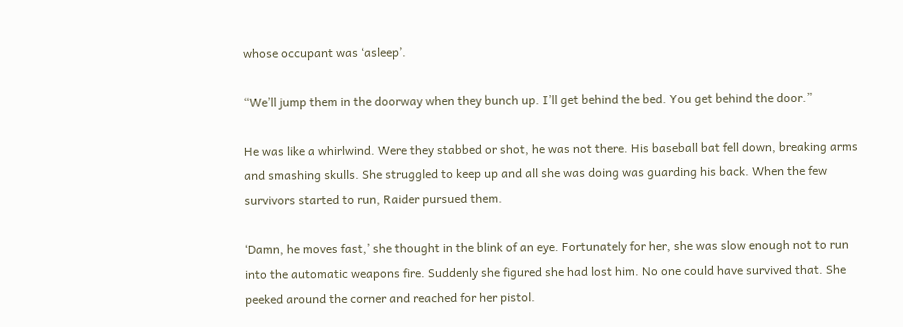whose occupant was ‘asleep’.

“We’ll jump them in the doorway when they bunch up. I’ll get behind the bed. You get behind the door.”

He was like a whirlwind. Were they stabbed or shot, he was not there. His baseball bat fell down, breaking arms and smashing skulls. She struggled to keep up and all she was doing was guarding his back. When the few survivors started to run, Raider pursued them.

‘Damn, he moves fast,’ she thought in the blink of an eye. Fortunately for her, she was slow enough not to run into the automatic weapons fire. Suddenly she figured she had lost him. No one could have survived that. She peeked around the corner and reached for her pistol.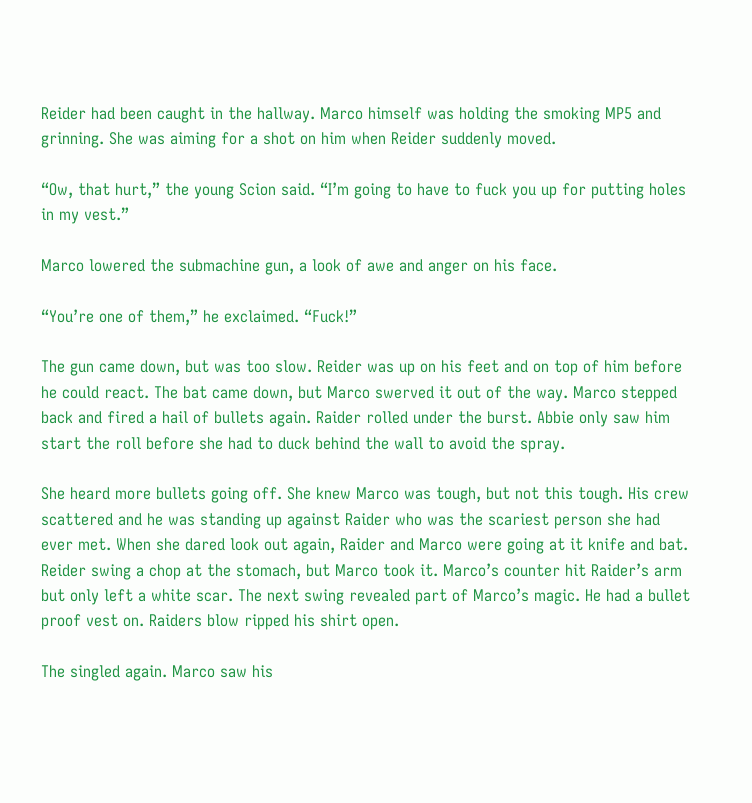Reider had been caught in the hallway. Marco himself was holding the smoking MP5 and grinning. She was aiming for a shot on him when Reider suddenly moved.

“Ow, that hurt,” the young Scion said. “I’m going to have to fuck you up for putting holes in my vest.”

Marco lowered the submachine gun, a look of awe and anger on his face.

“You’re one of them,” he exclaimed. “Fuck!”

The gun came down, but was too slow. Reider was up on his feet and on top of him before he could react. The bat came down, but Marco swerved it out of the way. Marco stepped back and fired a hail of bullets again. Raider rolled under the burst. Abbie only saw him start the roll before she had to duck behind the wall to avoid the spray.

She heard more bullets going off. She knew Marco was tough, but not this tough. His crew scattered and he was standing up against Raider who was the scariest person she had ever met. When she dared look out again, Raider and Marco were going at it knife and bat. Reider swing a chop at the stomach, but Marco took it. Marco’s counter hit Raider’s arm but only left a white scar. The next swing revealed part of Marco’s magic. He had a bullet proof vest on. Raiders blow ripped his shirt open.

The singled again. Marco saw his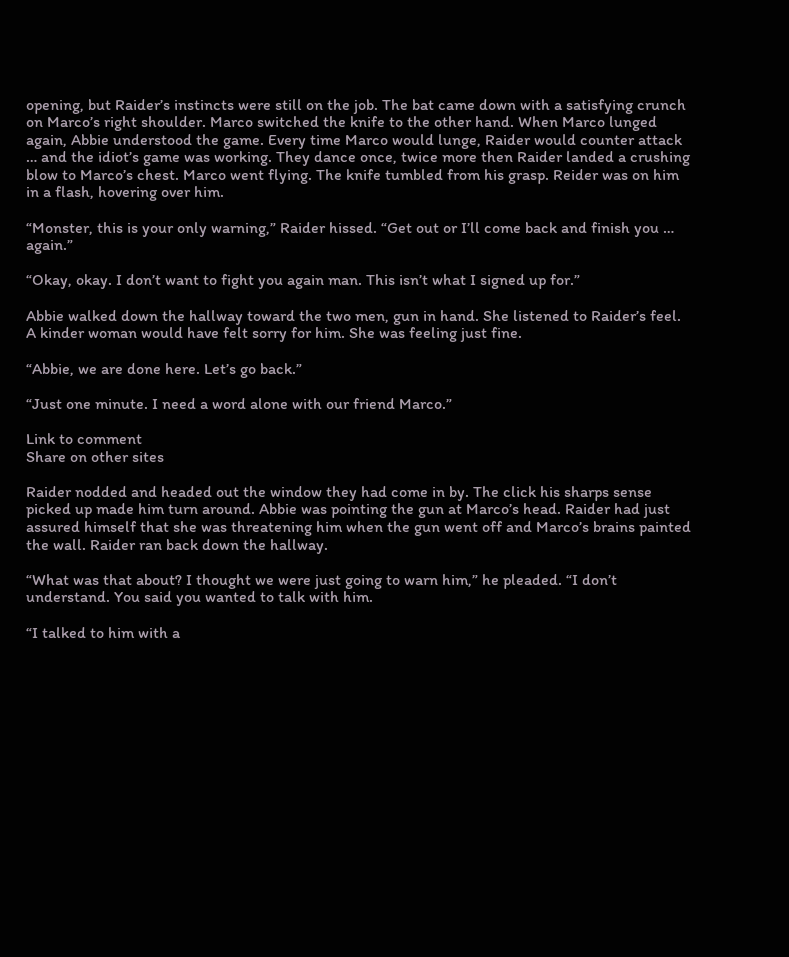opening, but Raider’s instincts were still on the job. The bat came down with a satisfying crunch on Marco’s right shoulder. Marco switched the knife to the other hand. When Marco lunged again, Abbie understood the game. Every time Marco would lunge, Raider would counter attack … and the idiot’s game was working. They dance once, twice more then Raider landed a crushing blow to Marco’s chest. Marco went flying. The knife tumbled from his grasp. Reider was on him in a flash, hovering over him.

“Monster, this is your only warning,” Raider hissed. “Get out or I’ll come back and finish you … again.”

“Okay, okay. I don’t want to fight you again man. This isn’t what I signed up for.”

Abbie walked down the hallway toward the two men, gun in hand. She listened to Raider’s feel. A kinder woman would have felt sorry for him. She was feeling just fine.

“Abbie, we are done here. Let’s go back.”

“Just one minute. I need a word alone with our friend Marco.”

Link to comment
Share on other sites

Raider nodded and headed out the window they had come in by. The click his sharps sense picked up made him turn around. Abbie was pointing the gun at Marco’s head. Raider had just assured himself that she was threatening him when the gun went off and Marco’s brains painted the wall. Raider ran back down the hallway.

“What was that about? I thought we were just going to warn him,” he pleaded. “I don’t understand. You said you wanted to talk with him.

“I talked to him with a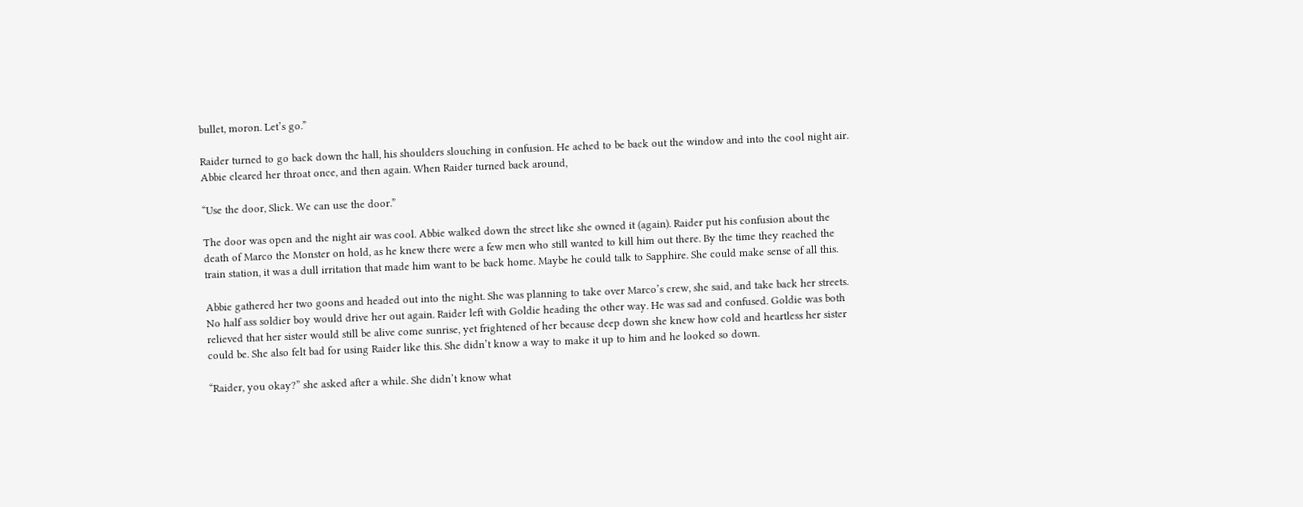bullet, moron. Let’s go.”

Raider turned to go back down the hall, his shoulders slouching in confusion. He ached to be back out the window and into the cool night air. Abbie cleared her throat once, and then again. When Raider turned back around,

“Use the door, Slick. We can use the door.”

The door was open and the night air was cool. Abbie walked down the street like she owned it (again). Raider put his confusion about the death of Marco the Monster on hold, as he knew there were a few men who still wanted to kill him out there. By the time they reached the train station, it was a dull irritation that made him want to be back home. Maybe he could talk to Sapphire. She could make sense of all this.

Abbie gathered her two goons and headed out into the night. She was planning to take over Marco’s crew, she said, and take back her streets. No half ass soldier boy would drive her out again. Raider left with Goldie heading the other way. He was sad and confused. Goldie was both relieved that her sister would still be alive come sunrise, yet frightened of her because deep down she knew how cold and heartless her sister could be. She also felt bad for using Raider like this. She didn’t know a way to make it up to him and he looked so down.

“Raider, you okay?” she asked after a while. She didn’t know what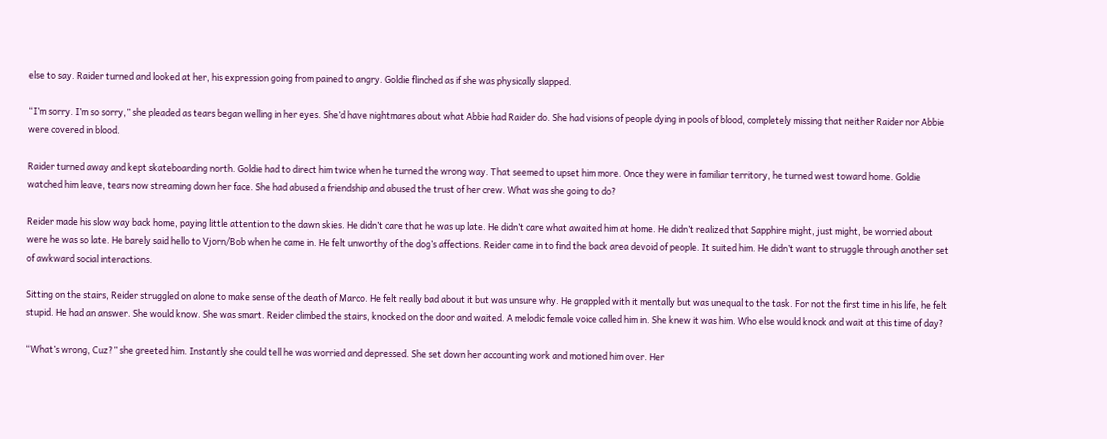else to say. Raider turned and looked at her, his expression going from pained to angry. Goldie flinched as if she was physically slapped.

“I’m sorry. I’m so sorry,” she pleaded as tears began welling in her eyes. She’d have nightmares about what Abbie had Raider do. She had visions of people dying in pools of blood, completely missing that neither Raider nor Abbie were covered in blood.

Raider turned away and kept skateboarding north. Goldie had to direct him twice when he turned the wrong way. That seemed to upset him more. Once they were in familiar territory, he turned west toward home. Goldie watched him leave, tears now streaming down her face. She had abused a friendship and abused the trust of her crew. What was she going to do?

Reider made his slow way back home, paying little attention to the dawn skies. He didn’t care that he was up late. He didn’t care what awaited him at home. He didn’t realized that Sapphire might, just might, be worried about were he was so late. He barely said hello to Vjorn/Bob when he came in. He felt unworthy of the dog’s affections. Reider came in to find the back area devoid of people. It suited him. He didn’t want to struggle through another set of awkward social interactions.

Sitting on the stairs, Reider struggled on alone to make sense of the death of Marco. He felt really bad about it but was unsure why. He grappled with it mentally but was unequal to the task. For not the first time in his life, he felt stupid. He had an answer. She would know. She was smart. Reider climbed the stairs, knocked on the door and waited. A melodic female voice called him in. She knew it was him. Who else would knock and wait at this time of day?

“What’s wrong, Cuz?” she greeted him. Instantly she could tell he was worried and depressed. She set down her accounting work and motioned him over. Her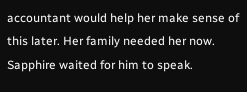accountant would help her make sense of this later. Her family needed her now. Sapphire waited for him to speak.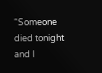“Someone died tonight and I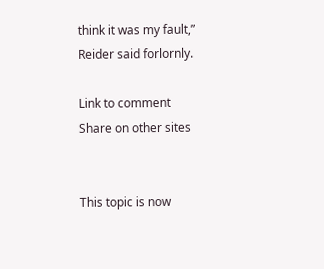think it was my fault,” Reider said forlornly.

Link to comment
Share on other sites


This topic is now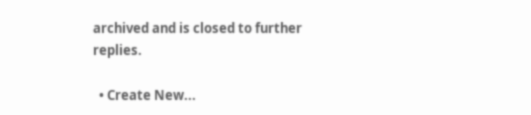archived and is closed to further replies.

  • Create New...